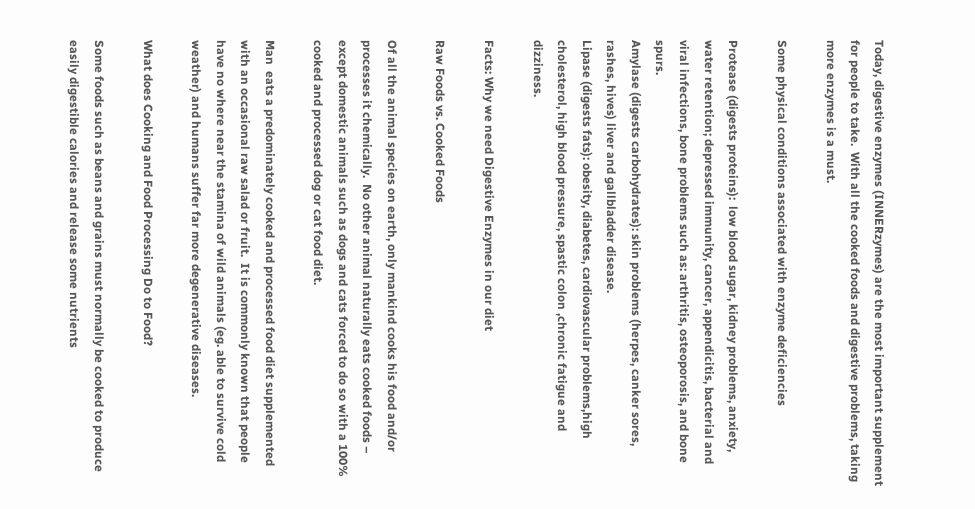Today, digestive enzymes (INNERzymes) are the most important supplement for people to take.  With all the cooked foods and digestive problems, taking more enzymes is a must.

Some physical conditions associated with enzyme deficiencies

Protease (digests proteins):  low blood sugar, kidney problems, anxiety, water retention; depressed immunity, cancer, appendicitis, bacterial and viral infections, bone problems such as: arthritis, osteoporosis, and bone spurs.
Amylase (digests carbohydrates): skin problems (herpes, canker sores, rashes, hives) liver and gallbladder disease.
Lipase (digests fats): obesity, diabetes, cardiovascular problems,high cholesterol, high blood pressure, spastic colon ,chronic fatigue and dizziness.

Facts: Why we need Digestive Enzymes in our diet

Raw Foods vs. Cooked Foods

Of all the animal species on earth, only mankind cooks his food and/or processes it chemically.  No other animal naturally eats cooked foods – except domestic animals such as dogs and cats forced to do so with a 100% cooked and processed dog or cat food diet.

Man  eats a predominately cooked and processed food diet supplemented with an occasional raw salad or fruit.  It is commonly known that people have no where near the stamina of wild animals (eg. able to survive cold weather) and humans suffer far more degenerative diseases.

What does Cooking and Food Processing Do to Food?

Some foods such as beans and grains must normally be cooked to produce easily digestible calories and release some nutrients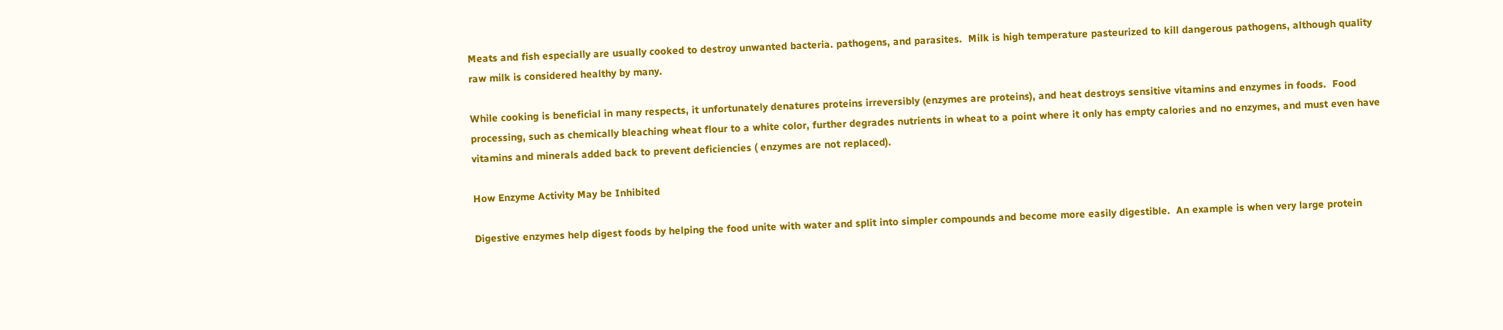Meats and fish especially are usually cooked to destroy unwanted bacteria. pathogens, and parasites.  Milk is high temperature pasteurized to kill dangerous pathogens, although quality raw milk is considered healthy by many.

While cooking is beneficial in many respects, it unfortunately denatures proteins irreversibly (enzymes are proteins), and heat destroys sensitive vitamins and enzymes in foods.  Food processing, such as chemically bleaching wheat flour to a white color, further degrades nutrients in wheat to a point where it only has empty calories and no enzymes, and must even have vitamins and minerals added back to prevent deficiencies ( enzymes are not replaced).

How Enzyme Activity May be Inhibited

Digestive enzymes help digest foods by helping the food unite with water and split into simpler compounds and become more easily digestible.  An example is when very large protein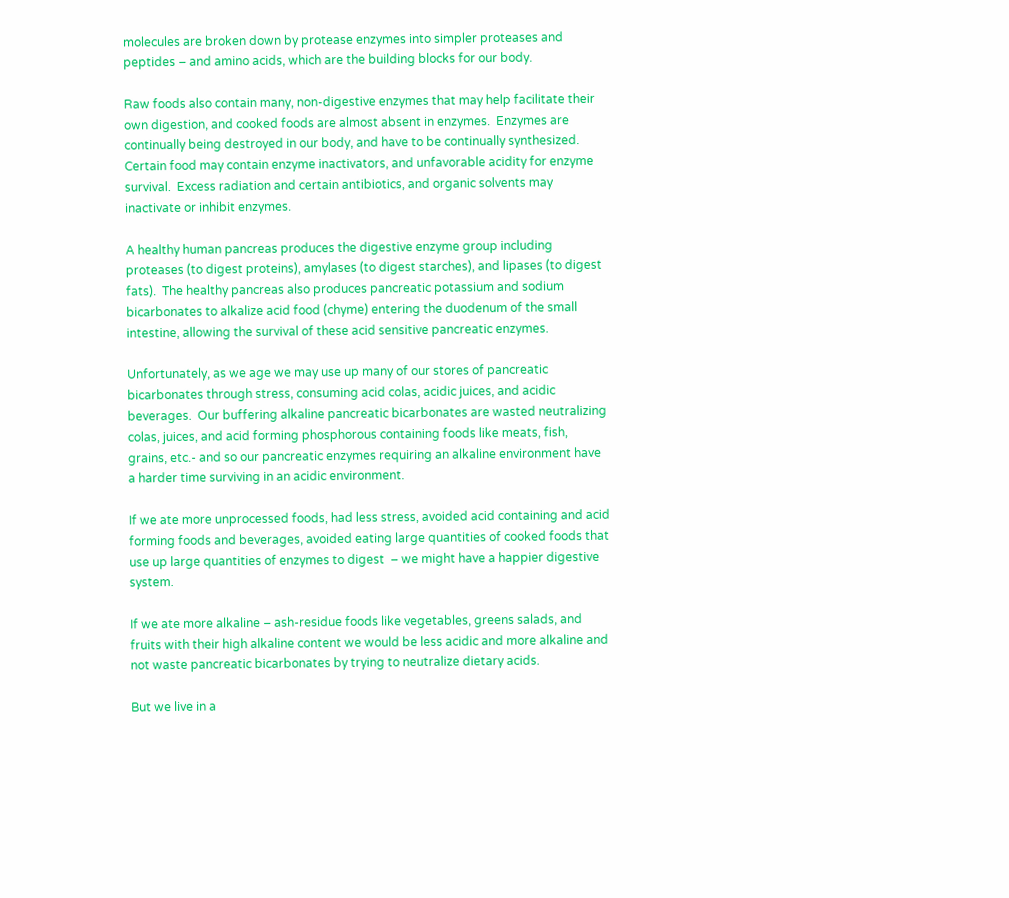molecules are broken down by protease enzymes into simpler proteases and peptides – and amino acids, which are the building blocks for our body.

Raw foods also contain many, non-digestive enzymes that may help facilitate their own digestion, and cooked foods are almost absent in enzymes.  Enzymes are continually being destroyed in our body, and have to be continually synthesized.  Certain food may contain enzyme inactivators, and unfavorable acidity for enzyme survival.  Excess radiation and certain antibiotics, and organic solvents may inactivate or inhibit enzymes.

A healthy human pancreas produces the digestive enzyme group including proteases (to digest proteins), amylases (to digest starches), and lipases (to digest fats).  The healthy pancreas also produces pancreatic potassium and sodium bicarbonates to alkalize acid food (chyme) entering the duodenum of the small intestine, allowing the survival of these acid sensitive pancreatic enzymes.

Unfortunately, as we age we may use up many of our stores of pancreatic bicarbonates through stress, consuming acid colas, acidic juices, and acidic beverages.  Our buffering alkaline pancreatic bicarbonates are wasted neutralizing colas, juices, and acid forming phosphorous containing foods like meats, fish, grains, etc.- and so our pancreatic enzymes requiring an alkaline environment have a harder time surviving in an acidic environment.

If we ate more unprocessed foods, had less stress, avoided acid containing and acid forming foods and beverages, avoided eating large quantities of cooked foods that use up large quantities of enzymes to digest  – we might have a happier digestive system.

If we ate more alkaline – ash-residue foods like vegetables, greens salads, and fruits with their high alkaline content we would be less acidic and more alkaline and not waste pancreatic bicarbonates by trying to neutralize dietary acids.

But we live in a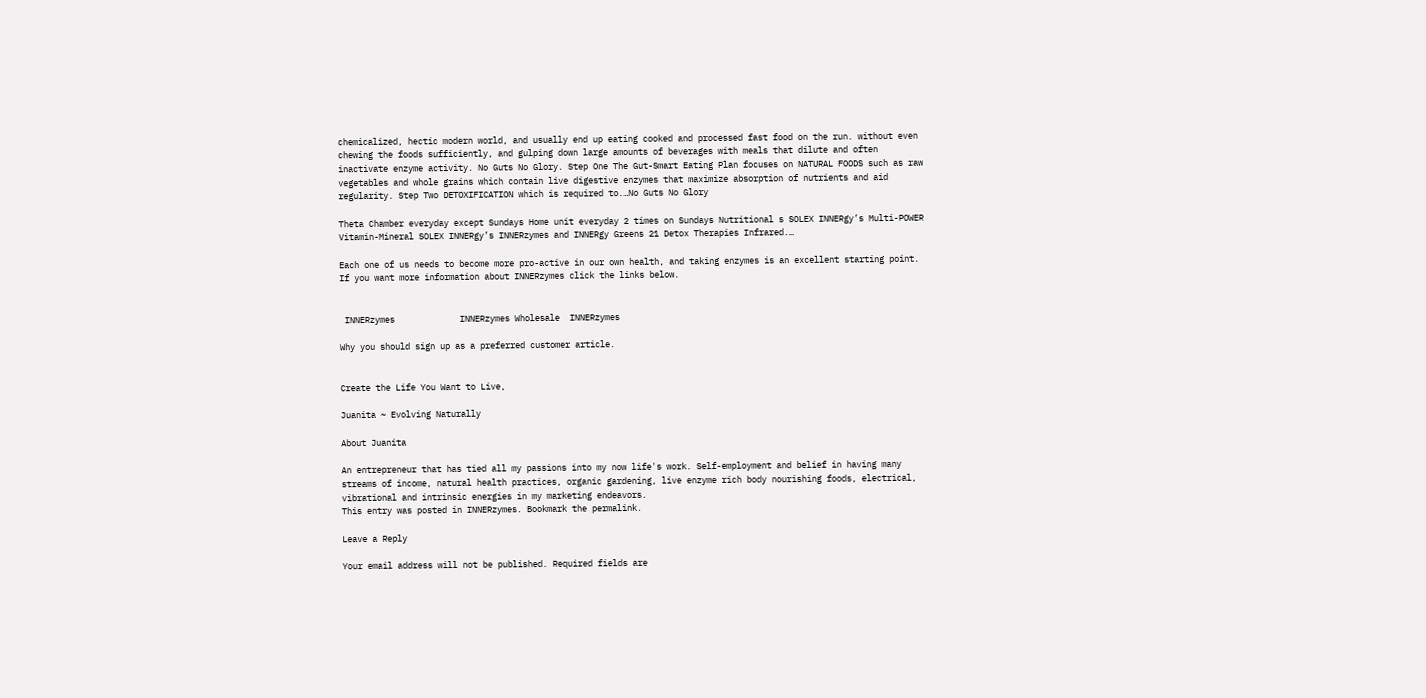chemicalized, hectic modern world, and usually end up eating cooked and processed fast food on the run. without even chewing the foods sufficiently, and gulping down large amounts of beverages with meals that dilute and often inactivate enzyme activity. No Guts No Glory. Step One The Gut-Smart Eating Plan focuses on NATURAL FOODS such as raw vegetables and whole grains which contain live digestive enzymes that maximize absorption of nutrients and aid regularity. Step Two DETOXIFICATION which is required to.…No Guts No Glory

Theta Chamber everyday except Sundays Home unit everyday 2 times on Sundays Nutritional s SOLEX INNERgy’s Multi-POWER Vitamin-Mineral SOLEX INNERgy’s INNERzymes and INNERgy Greens 21 Detox Therapies Infrared.…

Each one of us needs to become more pro-active in our own health, and taking enzymes is an excellent starting point. If you want more information about INNERzymes click the links below.


 INNERzymes             INNERzymes Wholesale  INNERzymes

Why you should sign up as a preferred customer article.


Create the Life You Want to Live,

Juanita ~ Evolving Naturally

About Juanita

An entrepreneur that has tied all my passions into my now life's work. Self-employment and belief in having many streams of income, natural health practices, organic gardening, live enzyme rich body nourishing foods, electrical, vibrational and intrinsic energies in my marketing endeavors.
This entry was posted in INNERzymes. Bookmark the permalink.

Leave a Reply

Your email address will not be published. Required fields are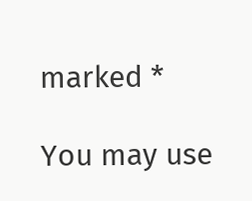marked *

You may use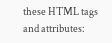these HTML tags and attributes: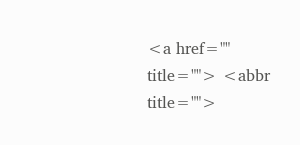<a href="" title=""> <abbr title="">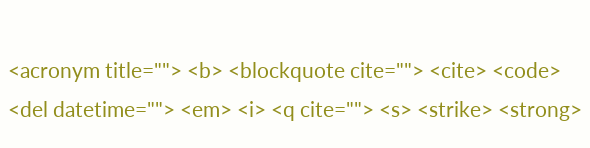<acronym title=""> <b> <blockquote cite=""> <cite> <code> <del datetime=""> <em> <i> <q cite=""> <s> <strike> <strong>